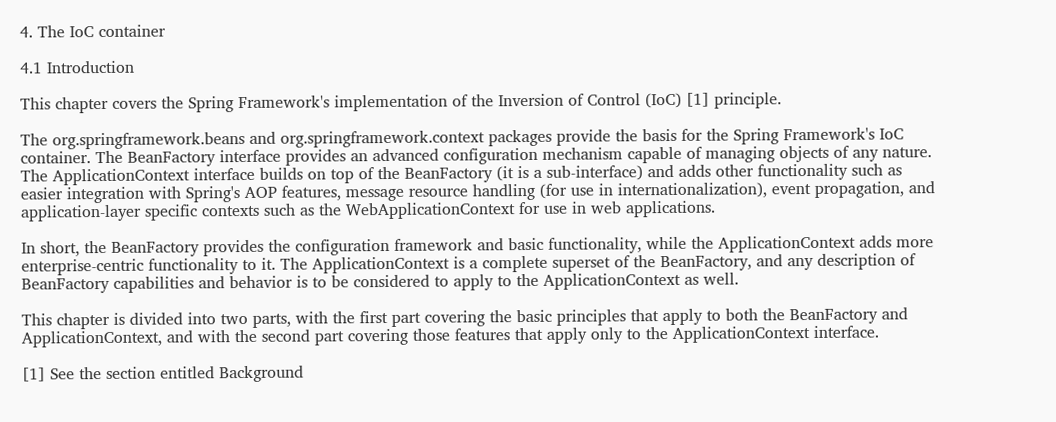4. The IoC container

4.1 Introduction

This chapter covers the Spring Framework's implementation of the Inversion of Control (IoC) [1] principle.

The org.springframework.beans and org.springframework.context packages provide the basis for the Spring Framework's IoC container. The BeanFactory interface provides an advanced configuration mechanism capable of managing objects of any nature. The ApplicationContext interface builds on top of the BeanFactory (it is a sub-interface) and adds other functionality such as easier integration with Spring's AOP features, message resource handling (for use in internationalization), event propagation, and application-layer specific contexts such as the WebApplicationContext for use in web applications.

In short, the BeanFactory provides the configuration framework and basic functionality, while the ApplicationContext adds more enterprise-centric functionality to it. The ApplicationContext is a complete superset of the BeanFactory, and any description of BeanFactory capabilities and behavior is to be considered to apply to the ApplicationContext as well.

This chapter is divided into two parts, with the first part covering the basic principles that apply to both the BeanFactory and ApplicationContext, and with the second part covering those features that apply only to the ApplicationContext interface.

[1] See the section entitled Background